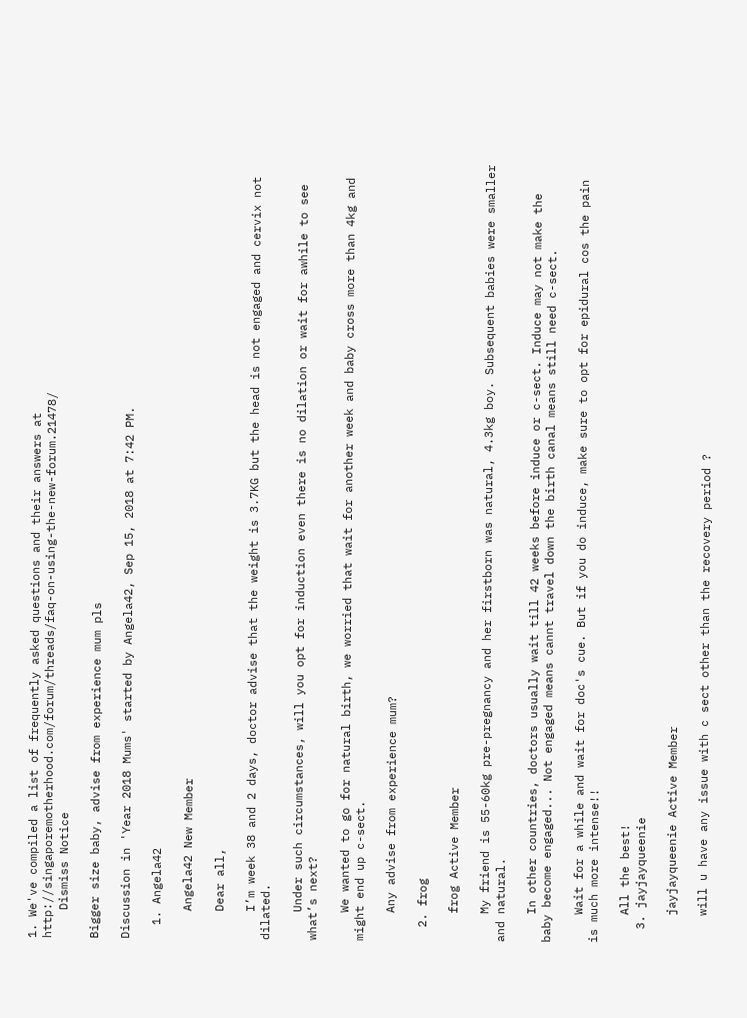1. We've compiled a list of frequently asked questions and their answers at http://singaporemotherhood.com/forum/threads/faq-on-using-the-new-forum.21478/
    Dismiss Notice

Bigger size baby, advise from experience mum pls

Discussion in 'Year 2018 Mums' started by Angela42, Sep 15, 2018 at 7:42 PM.

  1. Angela42

    Angela42 New Member

    Dear all,

    I’m week 38 and 2 days, doctor advise that the weight is 3.7KG but the head is not engaged and cervix not dilated.

    Under such circumstances, will you opt for induction even there is no dilation or wait for awhile to see what’s next?

    We wanted to go for natural birth, we worried that wait for another week and baby cross more than 4kg and might end up c-sect.

    Any advise from experience mum?

  2. frog

    frog Active Member

    My friend is 55-60kg pre-pregnancy and her firstborn was natural, 4.3kg boy. Subsequent babies were smaller and natural.

    In other countries, doctors usually wait till 42 weeks before induce or c-sect. Induce may not make the baby become engaged... Not engaged means cannt travel down the birth canal means still need c-sect.

    Wait for a while and wait for doc's cue. But if you do induce, make sure to opt for epidural cos the pain is much more intense!!

    All the best!
  3. jayjayqueenie

    jayjayqueenie Active Member

    will u have any issue with c sect other than the recovery period ?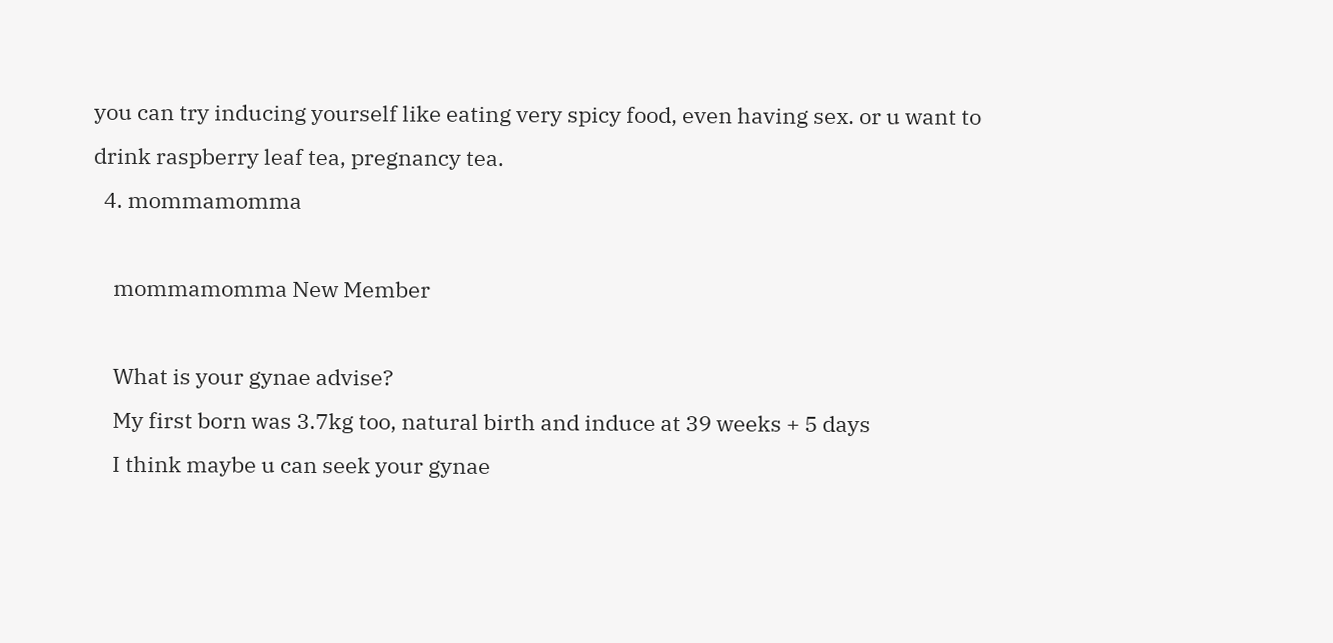you can try inducing yourself like eating very spicy food, even having sex. or u want to drink raspberry leaf tea, pregnancy tea.
  4. mommamomma

    mommamomma New Member

    What is your gynae advise?
    My first born was 3.7kg too, natural birth and induce at 39 weeks + 5 days
    I think maybe u can seek your gynae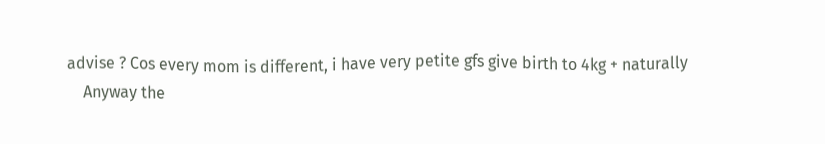advise ? Cos every mom is different, i have very petite gfs give birth to 4kg + naturally
    Anyway the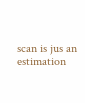scan is jus an estimation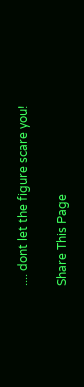.... dont let the figure scare you!

Share This Page